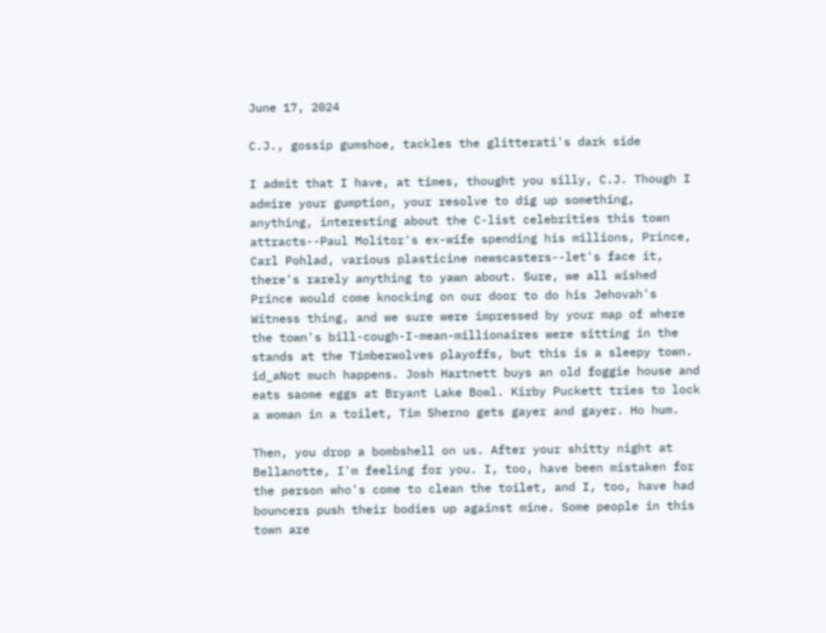June 17, 2024

C.J., gossip gumshoe, tackles the glitterati's dark side

I admit that I have, at times, thought you silly, C.J. Though I admire your gumption, your resolve to dig up something, anything, interesting about the C-list celebrities this town attracts--Paul Molitor's ex-wife spending his millions, Prince, Carl Pohlad, various plasticine newscasters--let's face it, there's rarely anything to yawn about. Sure, we all wished Prince would come knocking on our door to do his Jehovah's Witness thing, and we sure were impressed by your map of where the town's bill-cough-I-mean-millionaires were sitting in the stands at the Timberwolves playoffs, but this is a sleepy town. id_aNot much happens. Josh Hartnett buys an old foggie house and eats saome eggs at Bryant Lake Bowl. Kirby Puckett tries to lock a woman in a toilet, Tim Sherno gets gayer and gayer. Ho hum.

Then, you drop a bombshell on us. After your shitty night at Bellanotte, I'm feeling for you. I, too, have been mistaken for the person who's come to clean the toilet, and I, too, have had bouncers push their bodies up against mine. Some people in this town are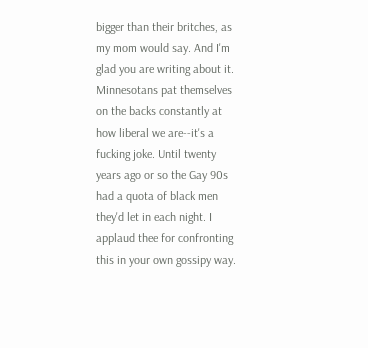bigger than their britches, as my mom would say. And I'm glad you are writing about it. Minnesotans pat themselves on the backs constantly at how liberal we are--it's a fucking joke. Until twenty years ago or so the Gay 90s had a quota of black men they'd let in each night. I applaud thee for confronting this in your own gossipy way.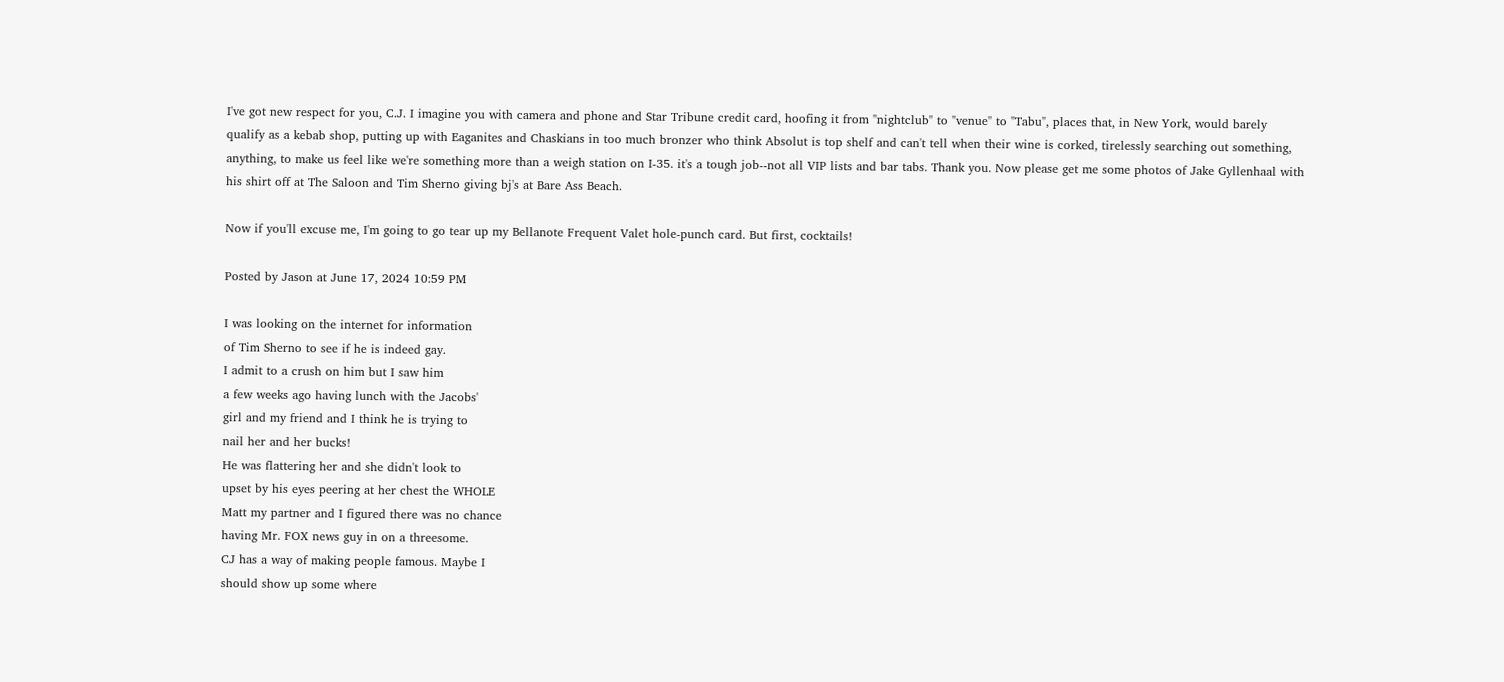I've got new respect for you, C.J. I imagine you with camera and phone and Star Tribune credit card, hoofing it from "nightclub" to "venue" to "Tabu", places that, in New York, would barely qualify as a kebab shop, putting up with Eaganites and Chaskians in too much bronzer who think Absolut is top shelf and can't tell when their wine is corked, tirelessly searching out something, anything, to make us feel like we're something more than a weigh station on I-35. it's a tough job--not all VIP lists and bar tabs. Thank you. Now please get me some photos of Jake Gyllenhaal with his shirt off at The Saloon and Tim Sherno giving bj's at Bare Ass Beach.

Now if you'll excuse me, I'm going to go tear up my Bellanote Frequent Valet hole-punch card. But first, cocktails!

Posted by Jason at June 17, 2024 10:59 PM

I was looking on the internet for information
of Tim Sherno to see if he is indeed gay.
I admit to a crush on him but I saw him
a few weeks ago having lunch with the Jacobs'
girl and my friend and I think he is trying to
nail her and her bucks!
He was flattering her and she didn't look to
upset by his eyes peering at her chest the WHOLE
Matt my partner and I figured there was no chance
having Mr. FOX news guy in on a threesome.
CJ has a way of making people famous. Maybe I
should show up some where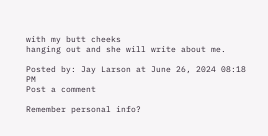with my butt cheeks
hanging out and she will write about me.

Posted by: Jay Larson at June 26, 2024 08:18 PM
Post a comment

Remember personal info?